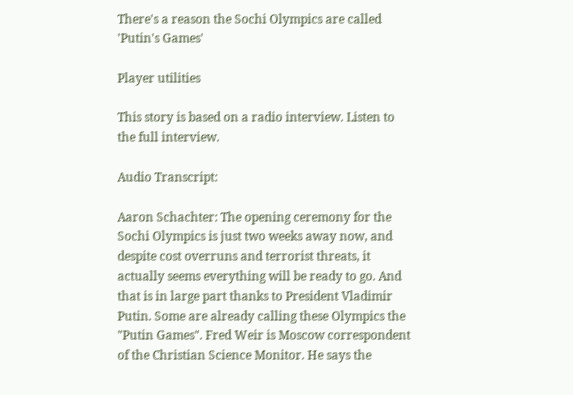There's a reason the Sochi Olympics are called 'Putin's Games'

Player utilities

This story is based on a radio interview. Listen to the full interview.

Audio Transcript:

Aaron Schachter: The opening ceremony for the Sochi Olympics is just two weeks away now, and despite cost overruns and terrorist threats, it actually seems everything will be ready to go. And that is in large part thanks to President Vladimir Putin. Some are already calling these Olympics the "Putin Games". Fred Weir is Moscow correspondent of the Christian Science Monitor. He says the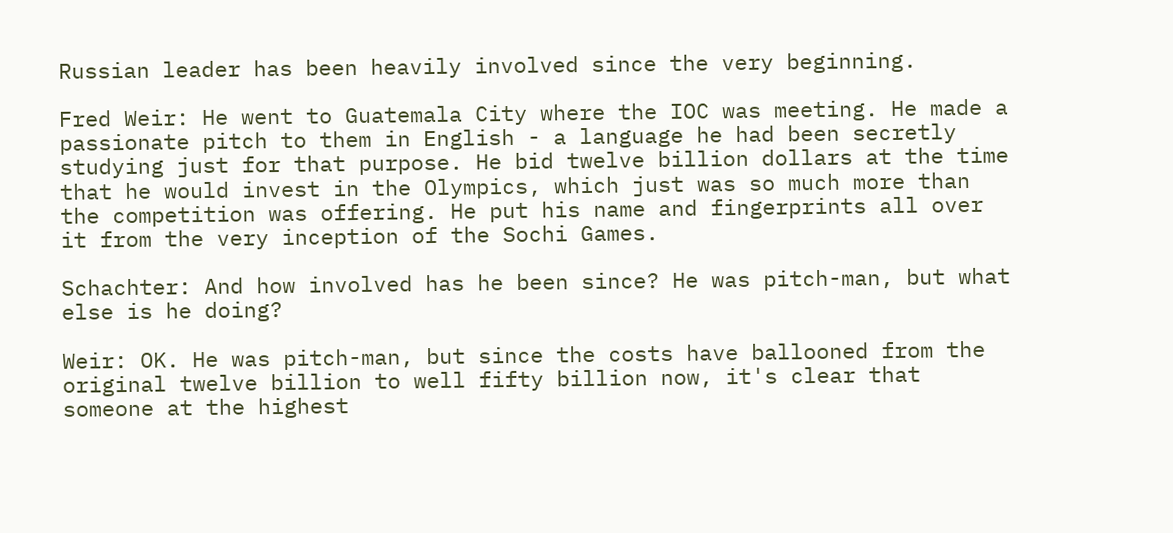Russian leader has been heavily involved since the very beginning.

Fred Weir: He went to Guatemala City where the IOC was meeting. He made a passionate pitch to them in English - a language he had been secretly studying just for that purpose. He bid twelve billion dollars at the time that he would invest in the Olympics, which just was so much more than the competition was offering. He put his name and fingerprints all over it from the very inception of the Sochi Games.

Schachter: And how involved has he been since? He was pitch-man, but what else is he doing?

Weir: OK. He was pitch-man, but since the costs have ballooned from the original twelve billion to well fifty billion now, it's clear that someone at the highest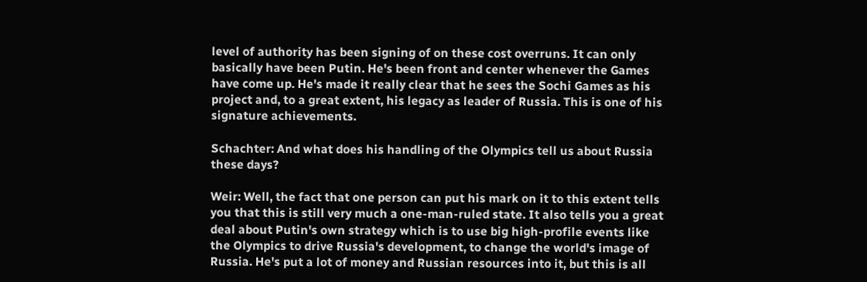level of authority has been signing of on these cost overruns. It can only basically have been Putin. He's been front and center whenever the Games have come up. He's made it really clear that he sees the Sochi Games as his project and, to a great extent, his legacy as leader of Russia. This is one of his signature achievements.

Schachter: And what does his handling of the Olympics tell us about Russia these days?

Weir: Well, the fact that one person can put his mark on it to this extent tells you that this is still very much a one-man-ruled state. It also tells you a great deal about Putin's own strategy which is to use big high-profile events like the Olympics to drive Russia's development, to change the world's image of Russia. He's put a lot of money and Russian resources into it, but this is all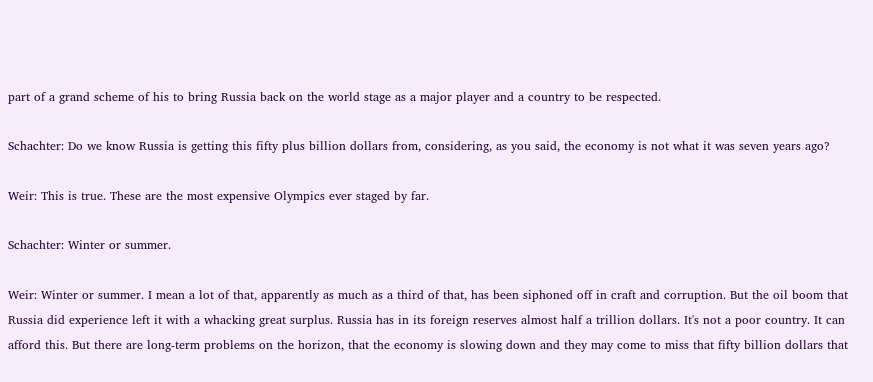part of a grand scheme of his to bring Russia back on the world stage as a major player and a country to be respected.

Schachter: Do we know Russia is getting this fifty plus billion dollars from, considering, as you said, the economy is not what it was seven years ago?

Weir: This is true. These are the most expensive Olympics ever staged by far.

Schachter: Winter or summer.

Weir: Winter or summer. I mean a lot of that, apparently as much as a third of that, has been siphoned off in craft and corruption. But the oil boom that Russia did experience left it with a whacking great surplus. Russia has in its foreign reserves almost half a trillion dollars. It's not a poor country. It can afford this. But there are long-term problems on the horizon, that the economy is slowing down and they may come to miss that fifty billion dollars that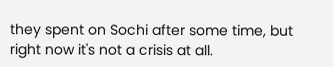they spent on Sochi after some time, but right now it's not a crisis at all.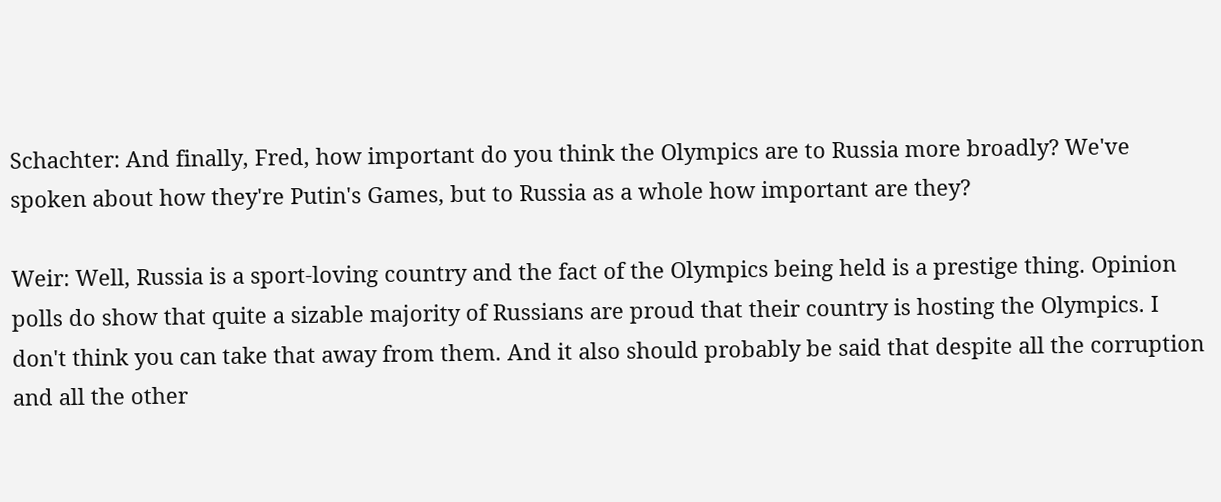Schachter: And finally, Fred, how important do you think the Olympics are to Russia more broadly? We've spoken about how they're Putin's Games, but to Russia as a whole how important are they?

Weir: Well, Russia is a sport-loving country and the fact of the Olympics being held is a prestige thing. Opinion polls do show that quite a sizable majority of Russians are proud that their country is hosting the Olympics. I don't think you can take that away from them. And it also should probably be said that despite all the corruption and all the other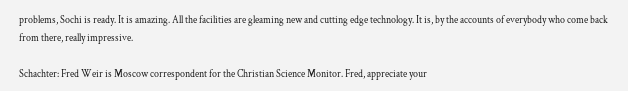problems, Sochi is ready. It is amazing. All the facilities are gleaming new and cutting edge technology. It is, by the accounts of everybody who come back from there, really impressive.

Schachter: Fred Weir is Moscow correspondent for the Christian Science Monitor. Fred, appreciate your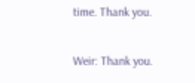time. Thank you.

Weir: Thank you.